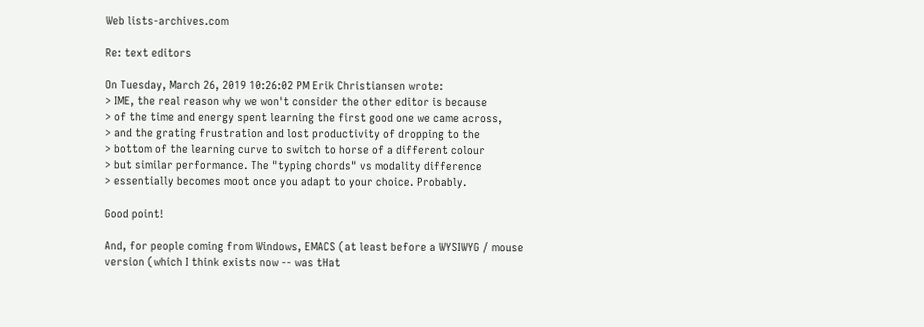Web lists-archives.com

Re: text editors

On Tuesday, March 26, 2019 10:26:02 PM Erik Christiansen wrote:
> IME, the real reason why we won't consider the other editor is because
> of the time and energy spent learning the first good one we came across,
> and the grating frustration and lost productivity of dropping to the
> bottom of the learning curve to switch to horse of a different colour
> but similar performance. The "typing chords" vs modality difference
> essentially becomes moot once you adapt to your choice. Probably.

Good point!

And, for people coming from Windows, EMACS (at least before a WYSIWYG / mouse
version (which I think exists now -- was tHat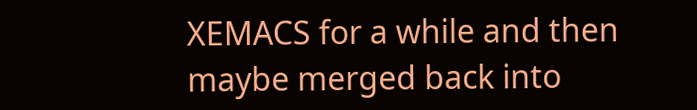XEMACS for a while and then
maybe merged back into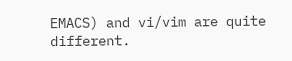EMACS) and vi/vim are quite different.